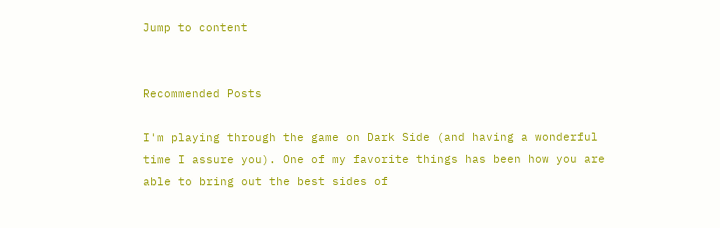Jump to content


Recommended Posts

I'm playing through the game on Dark Side (and having a wonderful time I assure you). One of my favorite things has been how you are able to bring out the best sides of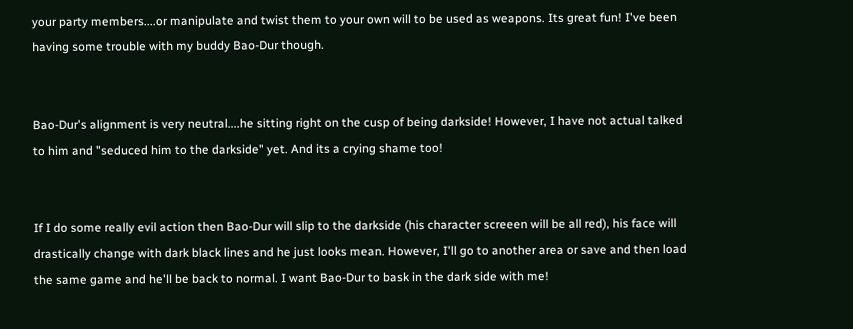your party members....or manipulate and twist them to your own will to be used as weapons. Its great fun! I've been having some trouble with my buddy Bao-Dur though.


Bao-Dur's alignment is very neutral....he sitting right on the cusp of being darkside! However, I have not actual talked to him and "seduced him to the darkside" yet. And its a crying shame too!


If I do some really evil action then Bao-Dur will slip to the darkside (his character screeen will be all red), his face will drastically change with dark black lines and he just looks mean. However, I'll go to another area or save and then load the same game and he'll be back to normal. I want Bao-Dur to bask in the dark side with me!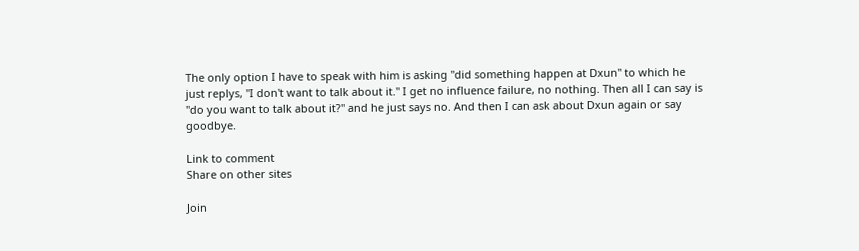The only option I have to speak with him is asking "did something happen at Dxun" to which he just replys, "I don't want to talk about it." I get no influence failure, no nothing. Then all I can say is "do you want to talk about it?" and he just says no. And then I can ask about Dxun again or say goodbye.

Link to comment
Share on other sites

Join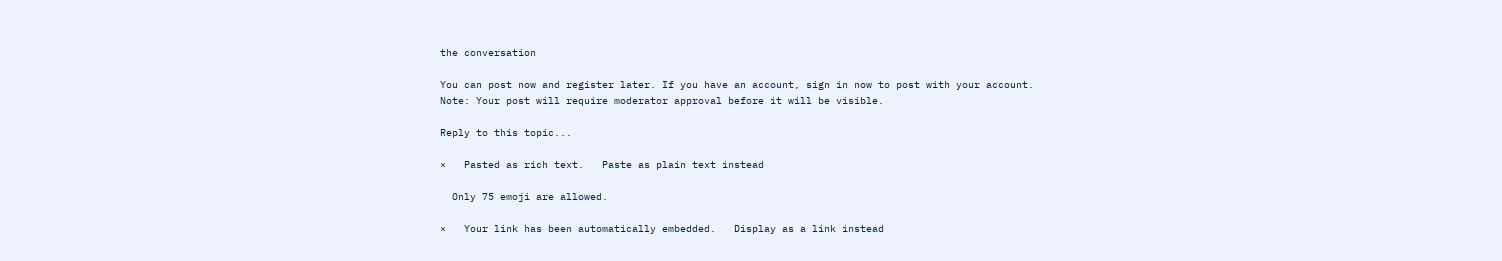the conversation

You can post now and register later. If you have an account, sign in now to post with your account.
Note: Your post will require moderator approval before it will be visible.

Reply to this topic...

×   Pasted as rich text.   Paste as plain text instead

  Only 75 emoji are allowed.

×   Your link has been automatically embedded.   Display as a link instead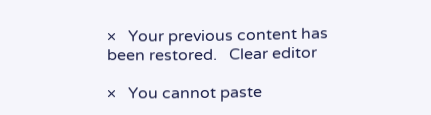×   Your previous content has been restored.   Clear editor

×   You cannot paste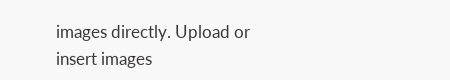images directly. Upload or insert images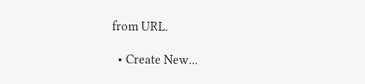from URL.

  • Create New...